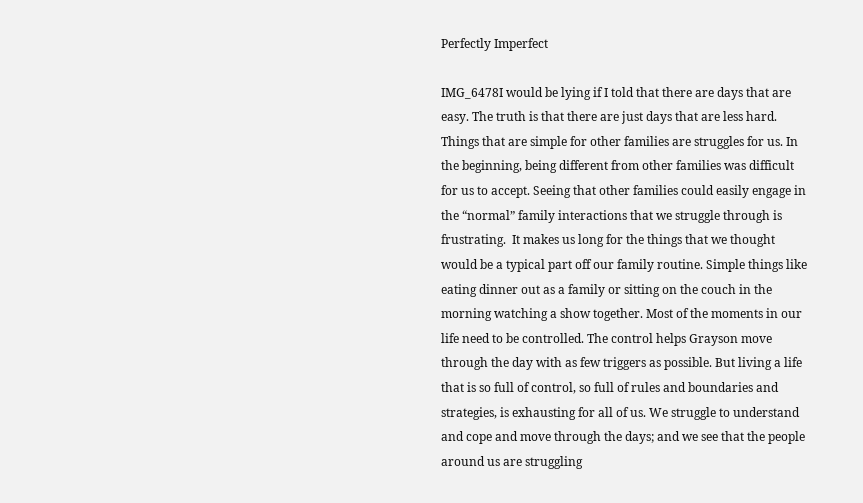Perfectly Imperfect

IMG_6478I would be lying if I told that there are days that are easy. The truth is that there are just days that are less hard. Things that are simple for other families are struggles for us. In the beginning, being different from other families was difficult for us to accept. Seeing that other families could easily engage in the “normal” family interactions that we struggle through is frustrating.  It makes us long for the things that we thought would be a typical part off our family routine. Simple things like eating dinner out as a family or sitting on the couch in the morning watching a show together. Most of the moments in our life need to be controlled. The control helps Grayson move through the day with as few triggers as possible. But living a life that is so full of control, so full of rules and boundaries and strategies, is exhausting for all of us. We struggle to understand and cope and move through the days; and we see that the people around us are struggling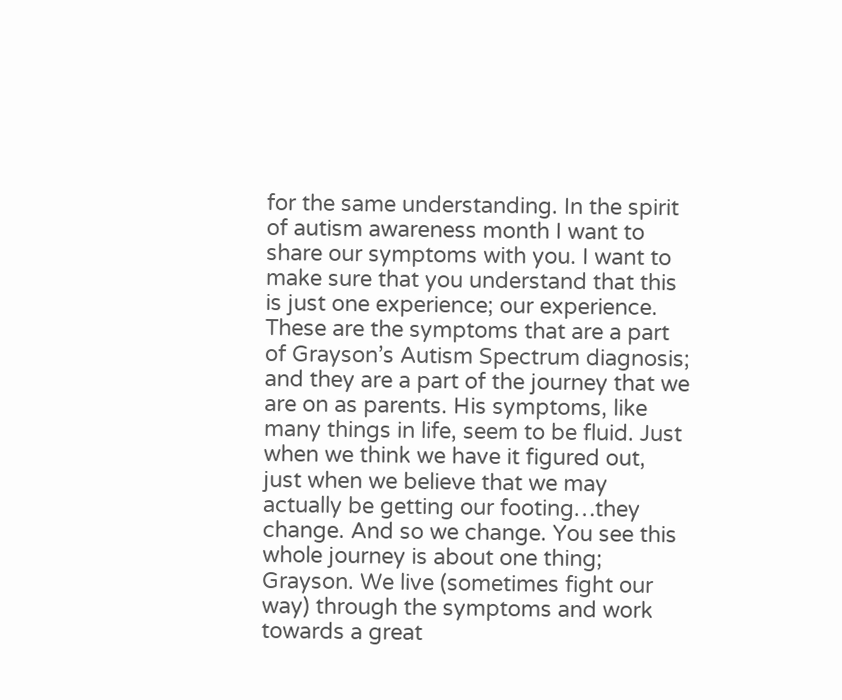for the same understanding. In the spirit of autism awareness month I want to share our symptoms with you. I want to make sure that you understand that this is just one experience; our experience. These are the symptoms that are a part of Grayson’s Autism Spectrum diagnosis; and they are a part of the journey that we are on as parents. His symptoms, like many things in life, seem to be fluid. Just when we think we have it figured out, just when we believe that we may actually be getting our footing…they change. And so we change. You see this whole journey is about one thing; Grayson. We live (sometimes fight our way) through the symptoms and work towards a great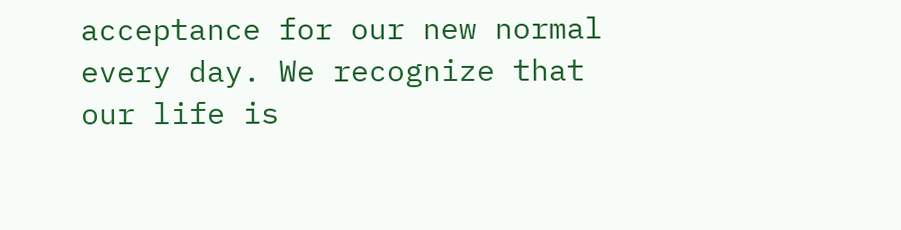acceptance for our new normal every day. We recognize that our life is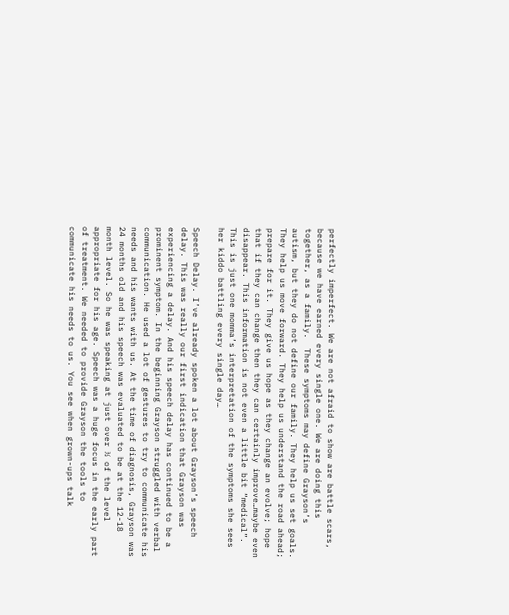perfectly imperfect. We are not afraid to show are battle scars, because we have earned every single one. We are doing this together, as a family.  These symptoms may define Grayson’s autism, but they do not define our family. They help us set goals. They help us move forward. They help us understand the road ahead; prepare for it. They give us hope as they change an evolve; hope that if they can change then they can certainly improve…maybe even disappear. This information is not even a little bit “medical”. This is just one momma’s interpretation of the symptoms she sees her kiddo battling every single day…

Speech Delay. I’ve already spoken a lot about Grayson’s speech delay. This was really our first indication that Grayson was experiencing a delay. And his speech delay has continued to be a prominent symptom. In the beginning Grayson struggled with verbal communication. He used a lot of gestures to try to communicate his needs and his wants with us. At the time of diagnosis, Grayson was 24 months old and his speech was evaluated to be at the 12-18 month level. So he was speaking at just over ½ of the level appropriate for his age. Speech was a huge focus in the early part of treatment. We needed to provide Grayson the tools to communicate his needs to us. You see when grown-ups talk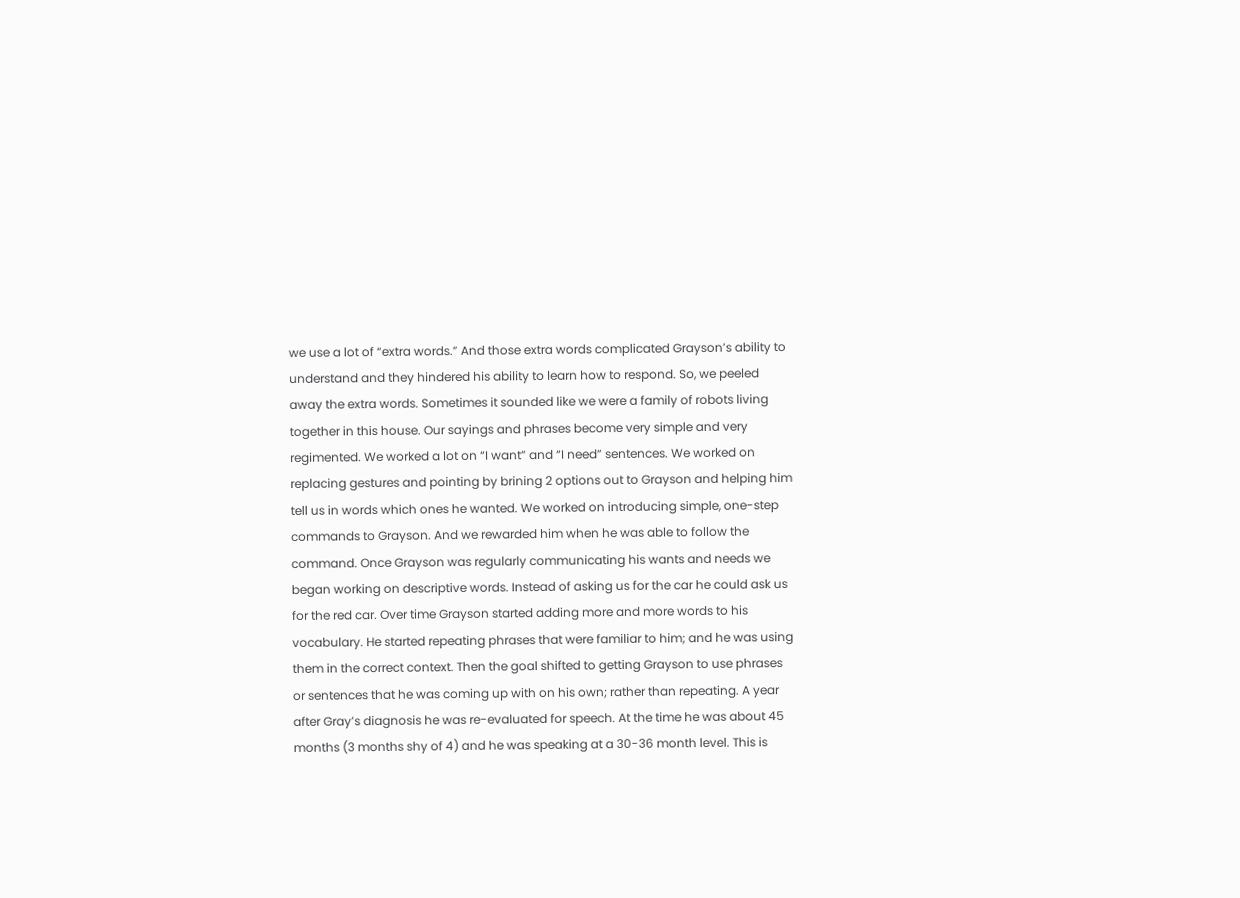we use a lot of “extra words.” And those extra words complicated Grayson’s ability to understand and they hindered his ability to learn how to respond. So, we peeled away the extra words. Sometimes it sounded like we were a family of robots living together in this house. Our sayings and phrases become very simple and very regimented. We worked a lot on “I want” and “I need” sentences. We worked on replacing gestures and pointing by brining 2 options out to Grayson and helping him tell us in words which ones he wanted. We worked on introducing simple, one-step commands to Grayson. And we rewarded him when he was able to follow the command. Once Grayson was regularly communicating his wants and needs we began working on descriptive words. Instead of asking us for the car he could ask us for the red car. Over time Grayson started adding more and more words to his vocabulary. He started repeating phrases that were familiar to him; and he was using them in the correct context. Then the goal shifted to getting Grayson to use phrases or sentences that he was coming up with on his own; rather than repeating. A year after Gray’s diagnosis he was re-evaluated for speech. At the time he was about 45 months (3 months shy of 4) and he was speaking at a 30-36 month level. This is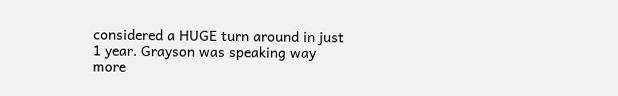considered a HUGE turn around in just 1 year. Grayson was speaking way more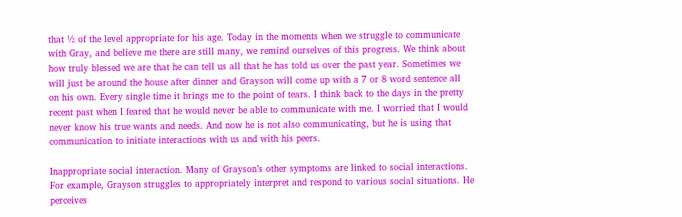that ½ of the level appropriate for his age. Today in the moments when we struggle to communicate with Gray, and believe me there are still many, we remind ourselves of this progress. We think about how truly blessed we are that he can tell us all that he has told us over the past year. Sometimes we will just be around the house after dinner and Grayson will come up with a 7 or 8 word sentence all on his own. Every single time it brings me to the point of tears. I think back to the days in the pretty recent past when I feared that he would never be able to communicate with me. I worried that I would never know his true wants and needs. And now he is not also communicating, but he is using that communication to initiate interactions with us and with his peers.

Inappropriate social interaction. Many of Grayson’s other symptoms are linked to social interactions. For example, Grayson struggles to appropriately interpret and respond to various social situations. He perceives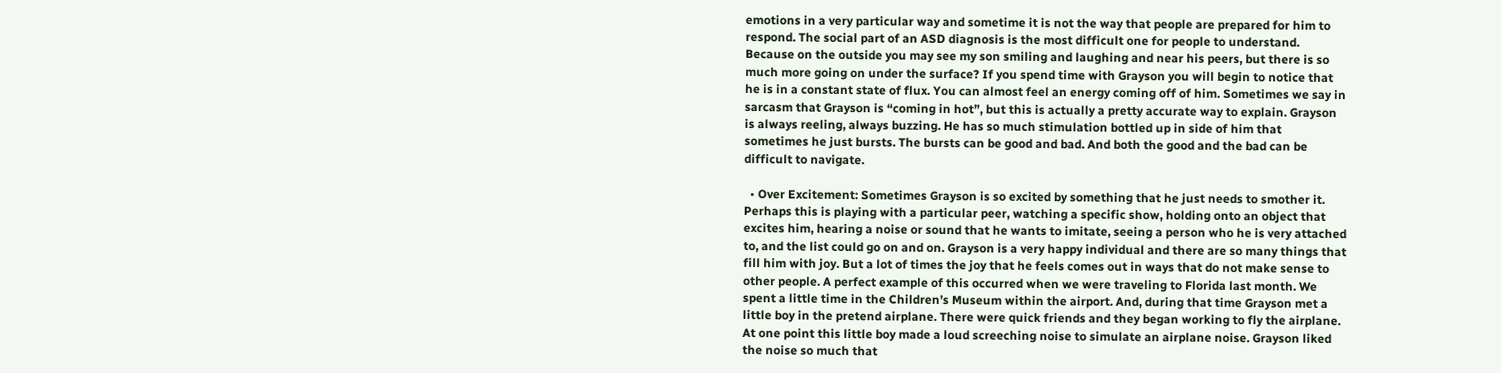emotions in a very particular way and sometime it is not the way that people are prepared for him to respond. The social part of an ASD diagnosis is the most difficult one for people to understand. Because on the outside you may see my son smiling and laughing and near his peers, but there is so much more going on under the surface? If you spend time with Grayson you will begin to notice that he is in a constant state of flux. You can almost feel an energy coming off of him. Sometimes we say in sarcasm that Grayson is “coming in hot”, but this is actually a pretty accurate way to explain. Grayson is always reeling, always buzzing. He has so much stimulation bottled up in side of him that sometimes he just bursts. The bursts can be good and bad. And both the good and the bad can be difficult to navigate.

  • Over Excitement: Sometimes Grayson is so excited by something that he just needs to smother it. Perhaps this is playing with a particular peer, watching a specific show, holding onto an object that excites him, hearing a noise or sound that he wants to imitate, seeing a person who he is very attached to, and the list could go on and on. Grayson is a very happy individual and there are so many things that fill him with joy. But a lot of times the joy that he feels comes out in ways that do not make sense to other people. A perfect example of this occurred when we were traveling to Florida last month. We spent a little time in the Children’s Museum within the airport. And, during that time Grayson met a little boy in the pretend airplane. There were quick friends and they began working to fly the airplane. At one point this little boy made a loud screeching noise to simulate an airplane noise. Grayson liked the noise so much that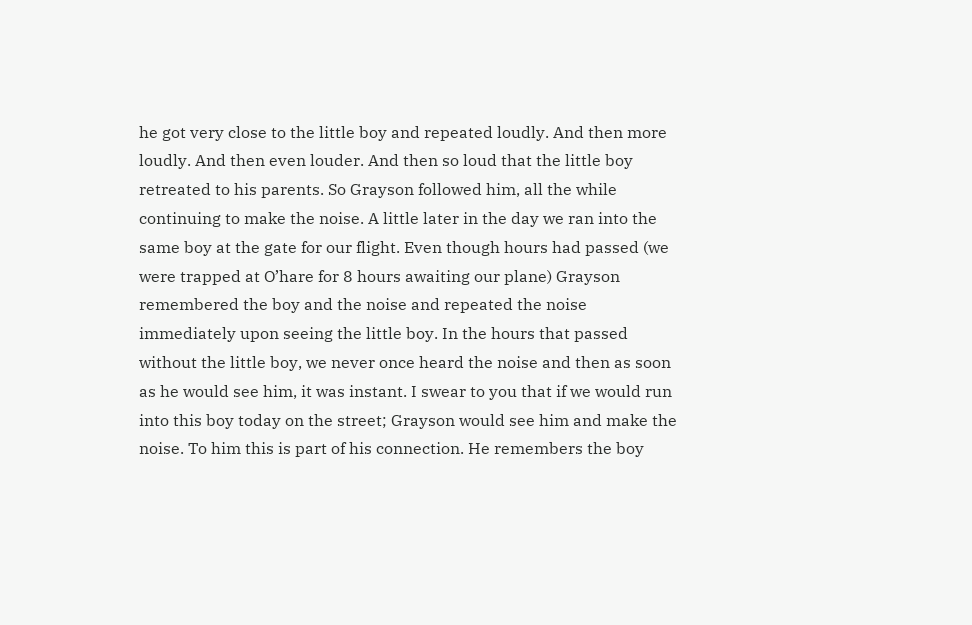he got very close to the little boy and repeated loudly. And then more loudly. And then even louder. And then so loud that the little boy retreated to his parents. So Grayson followed him, all the while continuing to make the noise. A little later in the day we ran into the same boy at the gate for our flight. Even though hours had passed (we were trapped at O’hare for 8 hours awaiting our plane) Grayson remembered the boy and the noise and repeated the noise immediately upon seeing the little boy. In the hours that passed without the little boy, we never once heard the noise and then as soon as he would see him, it was instant. I swear to you that if we would run into this boy today on the street; Grayson would see him and make the noise. To him this is part of his connection. He remembers the boy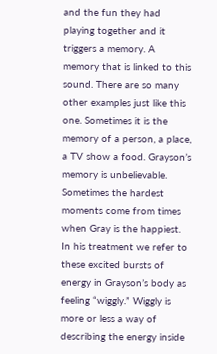and the fun they had playing together and it triggers a memory. A memory that is linked to this sound. There are so many other examples just like this one. Sometimes it is the memory of a person, a place, a TV show a food. Grayson’s memory is unbelievable. Sometimes the hardest moments come from times when Gray is the happiest. In his treatment we refer to these excited bursts of energy in Grayson’s body as feeling “wiggly.” Wiggly is more or less a way of describing the energy inside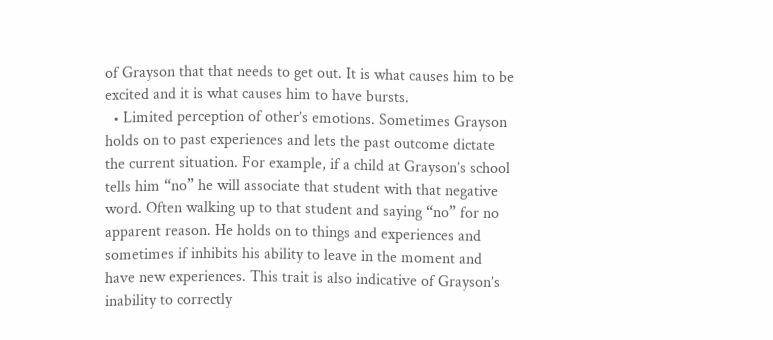of Grayson that that needs to get out. It is what causes him to be excited and it is what causes him to have bursts.
  • Limited perception of other’s emotions. Sometimes Grayson holds on to past experiences and lets the past outcome dictate the current situation. For example, if a child at Grayson’s school tells him “no” he will associate that student with that negative word. Often walking up to that student and saying “no” for no apparent reason. He holds on to things and experiences and sometimes if inhibits his ability to leave in the moment and have new experiences. This trait is also indicative of Grayson’s inability to correctly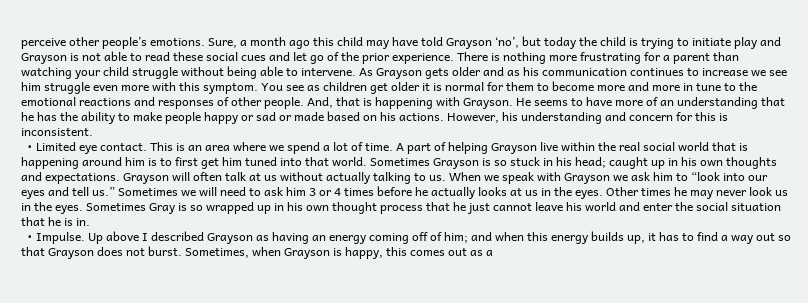perceive other people’s emotions. Sure, a month ago this child may have told Grayson ‘no’, but today the child is trying to initiate play and Grayson is not able to read these social cues and let go of the prior experience. There is nothing more frustrating for a parent than watching your child struggle without being able to intervene. As Grayson gets older and as his communication continues to increase we see him struggle even more with this symptom. You see as children get older it is normal for them to become more and more in tune to the emotional reactions and responses of other people. And, that is happening with Grayson. He seems to have more of an understanding that he has the ability to make people happy or sad or made based on his actions. However, his understanding and concern for this is inconsistent.
  • Limited eye contact. This is an area where we spend a lot of time. A part of helping Grayson live within the real social world that is happening around him is to first get him tuned into that world. Sometimes Grayson is so stuck in his head; caught up in his own thoughts and expectations. Grayson will often talk at us without actually talking to us. When we speak with Grayson we ask him to “look into our eyes and tell us.” Sometimes we will need to ask him 3 or 4 times before he actually looks at us in the eyes. Other times he may never look us in the eyes. Sometimes Gray is so wrapped up in his own thought process that he just cannot leave his world and enter the social situation that he is in.
  • Impulse. Up above I described Grayson as having an energy coming off of him; and when this energy builds up, it has to find a way out so that Grayson does not burst. Sometimes, when Grayson is happy, this comes out as a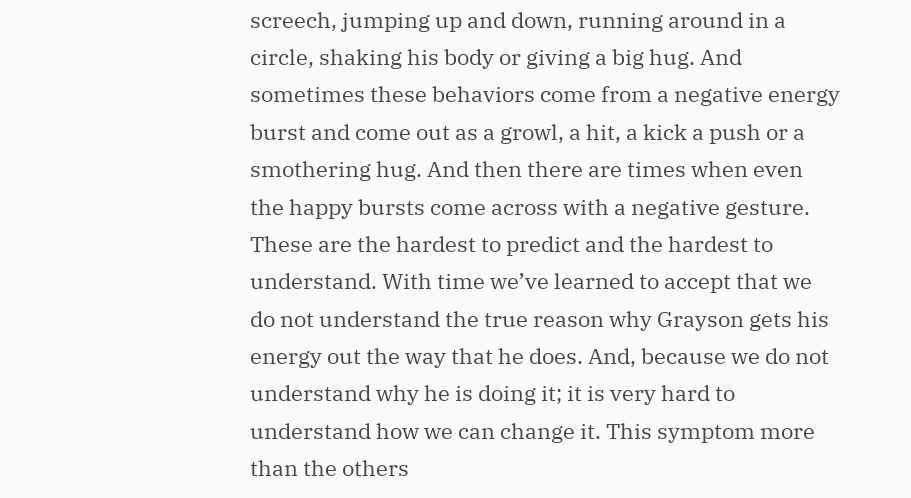screech, jumping up and down, running around in a circle, shaking his body or giving a big hug. And sometimes these behaviors come from a negative energy burst and come out as a growl, a hit, a kick a push or a smothering hug. And then there are times when even the happy bursts come across with a negative gesture. These are the hardest to predict and the hardest to understand. With time we’ve learned to accept that we do not understand the true reason why Grayson gets his energy out the way that he does. And, because we do not understand why he is doing it; it is very hard to understand how we can change it. This symptom more than the others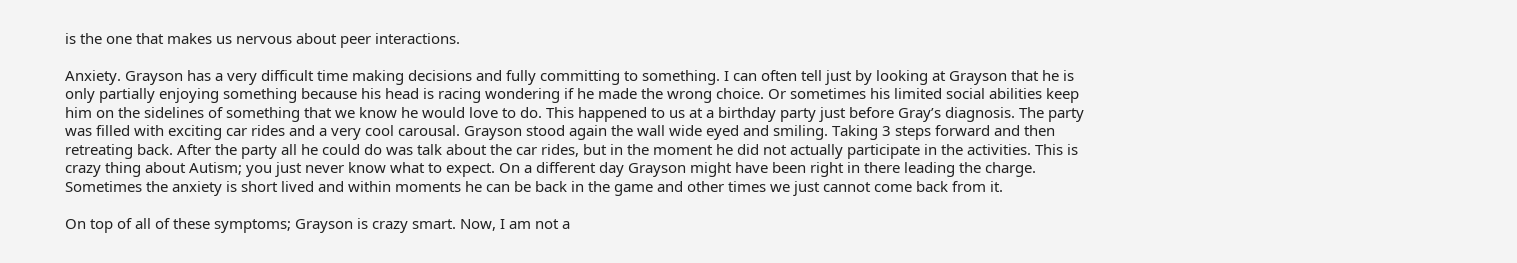is the one that makes us nervous about peer interactions.

Anxiety. Grayson has a very difficult time making decisions and fully committing to something. I can often tell just by looking at Grayson that he is only partially enjoying something because his head is racing wondering if he made the wrong choice. Or sometimes his limited social abilities keep him on the sidelines of something that we know he would love to do. This happened to us at a birthday party just before Gray’s diagnosis. The party was filled with exciting car rides and a very cool carousal. Grayson stood again the wall wide eyed and smiling. Taking 3 steps forward and then retreating back. After the party all he could do was talk about the car rides, but in the moment he did not actually participate in the activities. This is crazy thing about Autism; you just never know what to expect. On a different day Grayson might have been right in there leading the charge. Sometimes the anxiety is short lived and within moments he can be back in the game and other times we just cannot come back from it.

On top of all of these symptoms; Grayson is crazy smart. Now, I am not a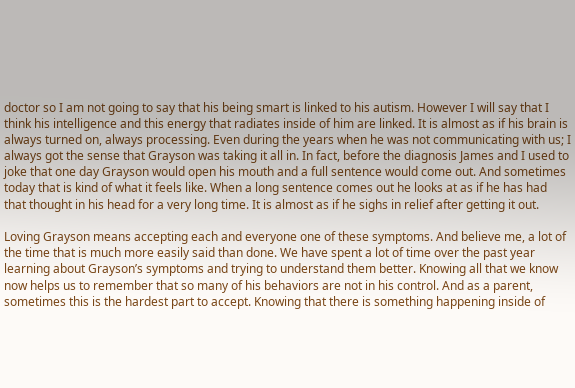doctor so I am not going to say that his being smart is linked to his autism. However I will say that I think his intelligence and this energy that radiates inside of him are linked. It is almost as if his brain is always turned on, always processing. Even during the years when he was not communicating with us; I always got the sense that Grayson was taking it all in. In fact, before the diagnosis James and I used to joke that one day Grayson would open his mouth and a full sentence would come out. And sometimes today that is kind of what it feels like. When a long sentence comes out he looks at as if he has had that thought in his head for a very long time. It is almost as if he sighs in relief after getting it out.

Loving Grayson means accepting each and everyone one of these symptoms. And believe me, a lot of the time that is much more easily said than done. We have spent a lot of time over the past year learning about Grayson’s symptoms and trying to understand them better. Knowing all that we know now helps us to remember that so many of his behaviors are not in his control. And as a parent, sometimes this is the hardest part to accept. Knowing that there is something happening inside of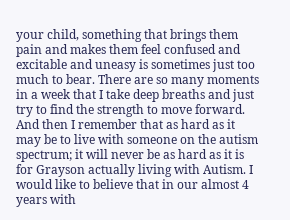your child, something that brings them pain and makes them feel confused and excitable and uneasy is sometimes just too much to bear. There are so many moments in a week that I take deep breaths and just try to find the strength to move forward. And then I remember that as hard as it may be to live with someone on the autism spectrum; it will never be as hard as it is for Grayson actually living with Autism. I would like to believe that in our almost 4 years with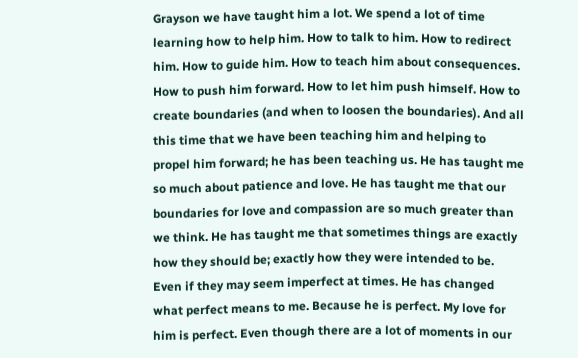Grayson we have taught him a lot. We spend a lot of time learning how to help him. How to talk to him. How to redirect him. How to guide him. How to teach him about consequences. How to push him forward. How to let him push himself. How to create boundaries (and when to loosen the boundaries). And all this time that we have been teaching him and helping to propel him forward; he has been teaching us. He has taught me so much about patience and love. He has taught me that our boundaries for love and compassion are so much greater than we think. He has taught me that sometimes things are exactly how they should be; exactly how they were intended to be. Even if they may seem imperfect at times. He has changed what perfect means to me. Because he is perfect. My love for him is perfect. Even though there are a lot of moments in our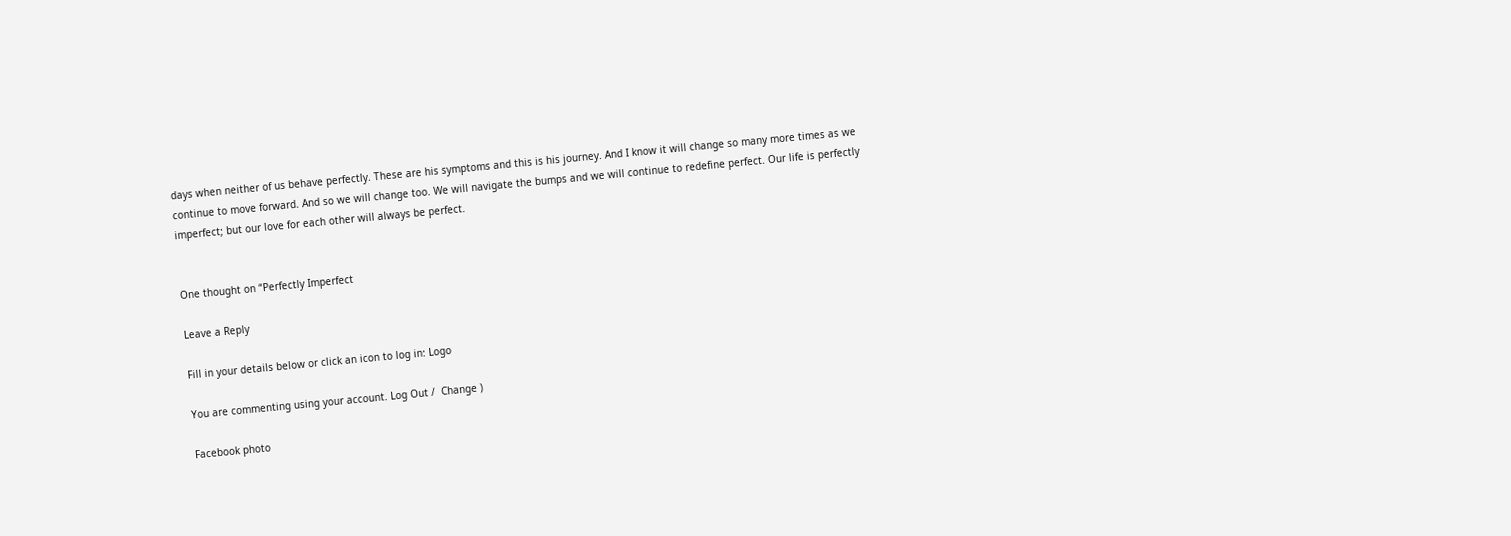days when neither of us behave perfectly. These are his symptoms and this is his journey. And I know it will change so many more times as we continue to move forward. And so we will change too. We will navigate the bumps and we will continue to redefine perfect. Our life is perfectly imperfect; but our love for each other will always be perfect.


One thought on “Perfectly Imperfect

Leave a Reply

Fill in your details below or click an icon to log in: Logo

You are commenting using your account. Log Out /  Change )

Facebook photo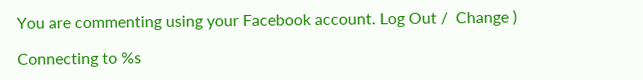You are commenting using your Facebook account. Log Out /  Change )

Connecting to %s